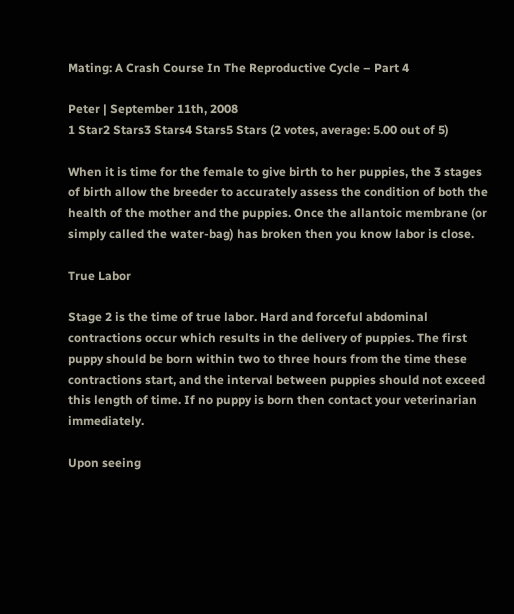Mating: A Crash Course In The Reproductive Cycle – Part 4

Peter | September 11th, 2008
1 Star2 Stars3 Stars4 Stars5 Stars (2 votes, average: 5.00 out of 5)

When it is time for the female to give birth to her puppies, the 3 stages of birth allow the breeder to accurately assess the condition of both the health of the mother and the puppies. Once the allantoic membrane (or simply called the water-bag) has broken then you know labor is close.

True Labor

Stage 2 is the time of true labor. Hard and forceful abdominal contractions occur which results in the delivery of puppies. The first puppy should be born within two to three hours from the time these contractions start, and the interval between puppies should not exceed this length of time. If no puppy is born then contact your veterinarian immediately.

Upon seeing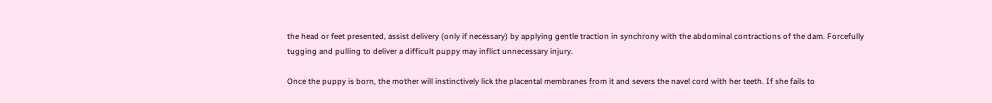the head or feet presented, assist delivery (only if necessary) by applying gentle traction in synchrony with the abdominal contractions of the dam. Forcefully tugging and pulling to deliver a difficult puppy may inflict unnecessary injury.

Once the puppy is born, the mother will instinctively lick the placental membranes from it and severs the navel cord with her teeth. If she fails to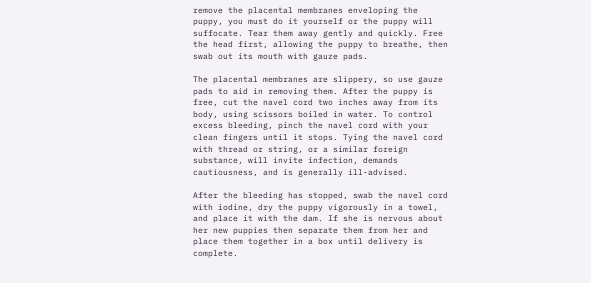remove the placental membranes enveloping the puppy, you must do it yourself or the puppy will suffocate. Tear them away gently and quickly. Free the head first, allowing the puppy to breathe, then swab out its mouth with gauze pads.

The placental membranes are slippery, so use gauze pads to aid in removing them. After the puppy is free, cut the navel cord two inches away from its body, using scissors boiled in water. To control excess bleeding, pinch the navel cord with your clean fingers until it stops. Tying the navel cord with thread or string, or a similar foreign substance, will invite infection, demands cautiousness, and is generally ill-advised.

After the bleeding has stopped, swab the navel cord with iodine, dry the puppy vigorously in a towel, and place it with the dam. If she is nervous about her new puppies then separate them from her and place them together in a box until delivery is complete.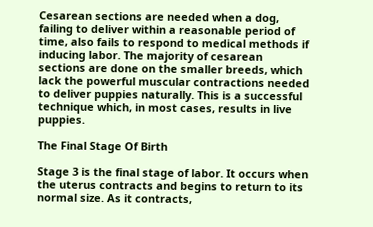Cesarean sections are needed when a dog, failing to deliver within a reasonable period of time, also fails to respond to medical methods if inducing labor. The majority of cesarean sections are done on the smaller breeds, which lack the powerful muscular contractions needed to deliver puppies naturally. This is a successful technique which, in most cases, results in live puppies.

The Final Stage Of Birth

Stage 3 is the final stage of labor. It occurs when the uterus contracts and begins to return to its normal size. As it contracts,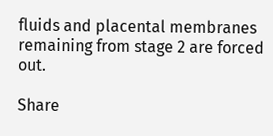fluids and placental membranes remaining from stage 2 are forced out.

Share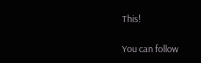This!

You can follow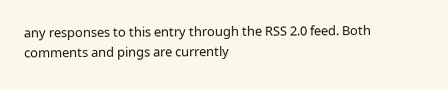any responses to this entry through the RSS 2.0 feed. Both comments and pings are currently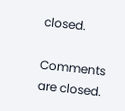closed.

Comments are closed.